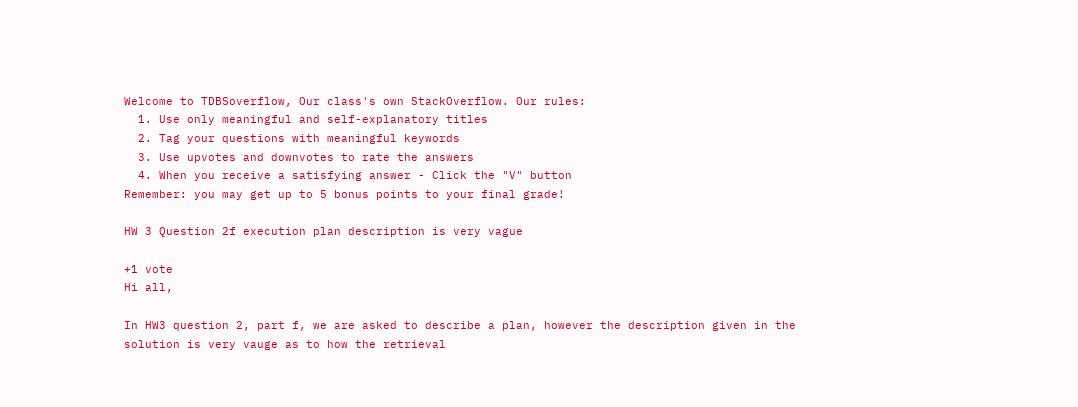Welcome to TDBSoverflow, Our class's own StackOverflow. Our rules:
  1. Use only meaningful and self-explanatory titles
  2. Tag your questions with meaningful keywords
  3. Use upvotes and downvotes to rate the answers
  4. When you receive a satisfying answer - Click the "V" button
Remember: you may get up to 5 bonus points to your final grade!

HW 3 Question 2f execution plan description is very vague

+1 vote
Hi all,

In HW3 question 2, part f, we are asked to describe a plan, however the description given in the solution is very vauge as to how the retrieval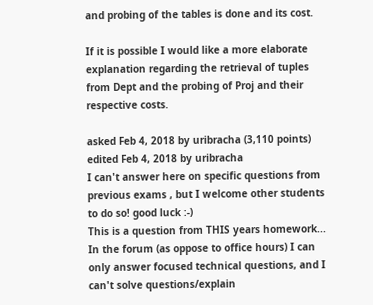and probing of the tables is done and its cost.

If it is possible I would like a more elaborate explanation regarding the retrieval of tuples from Dept and the probing of Proj and their respective costs.

asked Feb 4, 2018 by uribracha (3,110 points)
edited Feb 4, 2018 by uribracha
I can't answer here on specific questions from previous exams , but I welcome other students to do so! good luck :-)
This is a question from THIS years homework...
In the forum (as oppose to office hours) I can only answer focused technical questions, and I can't solve questions/explain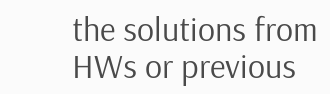the solutions from HWs or previous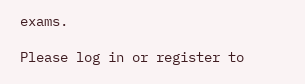exams.

Please log in or register to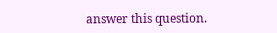answer this question.